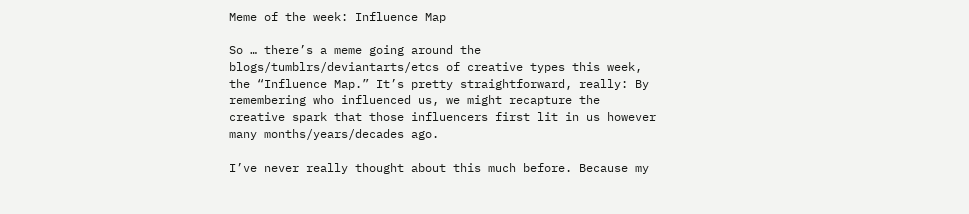Meme of the week: Influence Map

So … there’s a meme going around the blogs/tumblrs/deviantarts/etcs of creative types this week, the “Influence Map.” It’s pretty straightforward, really: By remembering who influenced us, we might recapture the creative spark that those influencers first lit in us however many months/years/decades ago.

I’ve never really thought about this much before. Because my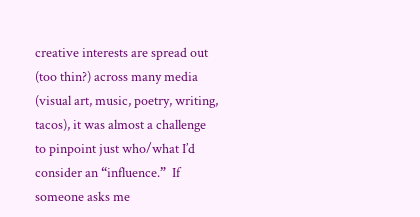creative interests are spread out (too thin?) across many media (visual art, music, poetry, writing, tacos), it was almost a challenge to pinpoint just who/what I’d consider an “influence.”  If someone asks me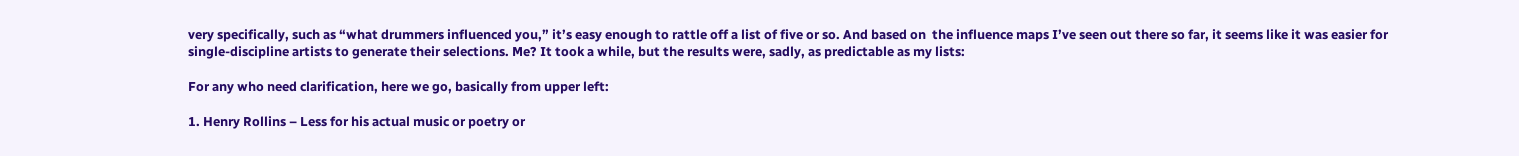very specifically, such as “what drummers influenced you,” it’s easy enough to rattle off a list of five or so. And based on  the influence maps I’ve seen out there so far, it seems like it was easier for single-discipline artists to generate their selections. Me? It took a while, but the results were, sadly, as predictable as my lists:

For any who need clarification, here we go, basically from upper left:

1. Henry Rollins – Less for his actual music or poetry or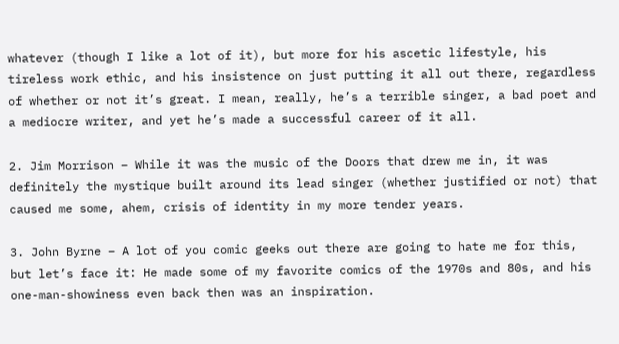whatever (though I like a lot of it), but more for his ascetic lifestyle, his tireless work ethic, and his insistence on just putting it all out there, regardless of whether or not it’s great. I mean, really, he’s a terrible singer, a bad poet and a mediocre writer, and yet he’s made a successful career of it all.

2. Jim Morrison – While it was the music of the Doors that drew me in, it was definitely the mystique built around its lead singer (whether justified or not) that caused me some, ahem, crisis of identity in my more tender years.

3. John Byrne – A lot of you comic geeks out there are going to hate me for this, but let’s face it: He made some of my favorite comics of the 1970s and 80s, and his one-man-showiness even back then was an inspiration.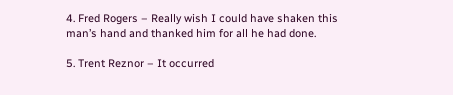4. Fred Rogers – Really wish I could have shaken this man’s hand and thanked him for all he had done.

5. Trent Reznor – It occurred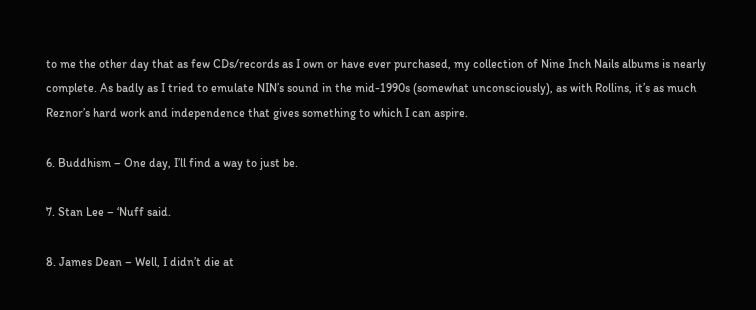to me the other day that as few CDs/records as I own or have ever purchased, my collection of Nine Inch Nails albums is nearly complete. As badly as I tried to emulate NIN’s sound in the mid-1990s (somewhat unconsciously), as with Rollins, it’s as much Reznor’s hard work and independence that gives something to which I can aspire.

6. Buddhism – One day, I’ll find a way to just be.

7. Stan Lee – ‘Nuff said.

8. James Dean – Well, I didn’t die at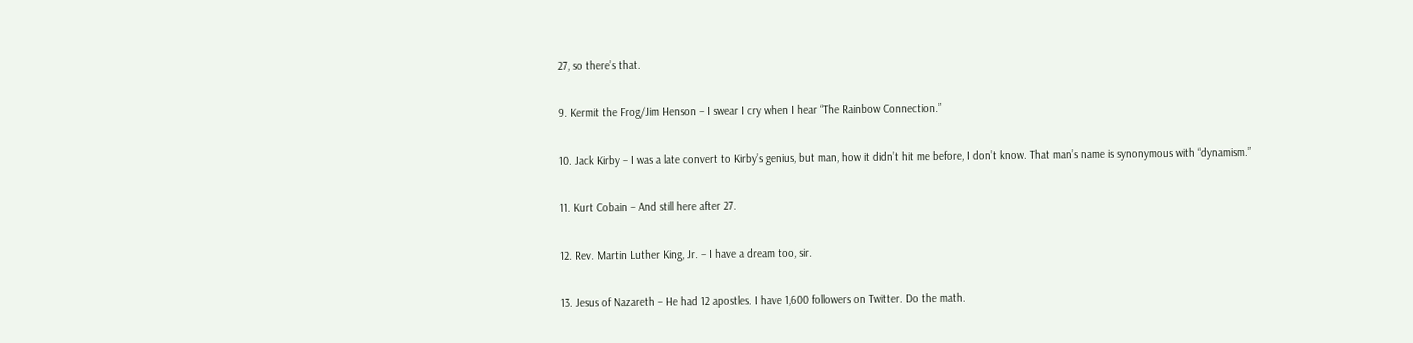27, so there’s that.

9. Kermit the Frog/Jim Henson – I swear I cry when I hear “The Rainbow Connection.”

10. Jack Kirby – I was a late convert to Kirby’s genius, but man, how it didn’t hit me before, I don’t know. That man’s name is synonymous with “dynamism.”

11. Kurt Cobain – And still here after 27.

12. Rev. Martin Luther King, Jr. – I have a dream too, sir.

13. Jesus of Nazareth – He had 12 apostles. I have 1,600 followers on Twitter. Do the math.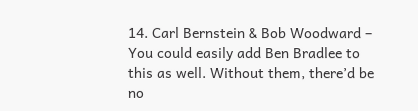14. Carl Bernstein & Bob Woodward – You could easily add Ben Bradlee to this as well. Without them, there’d be no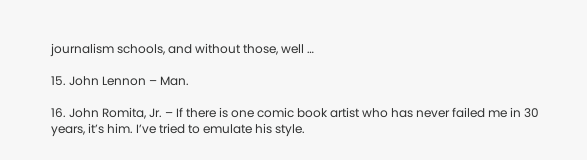journalism schools, and without those, well …

15. John Lennon – Man.

16. John Romita, Jr. – If there is one comic book artist who has never failed me in 30 years, it’s him. I’ve tried to emulate his style.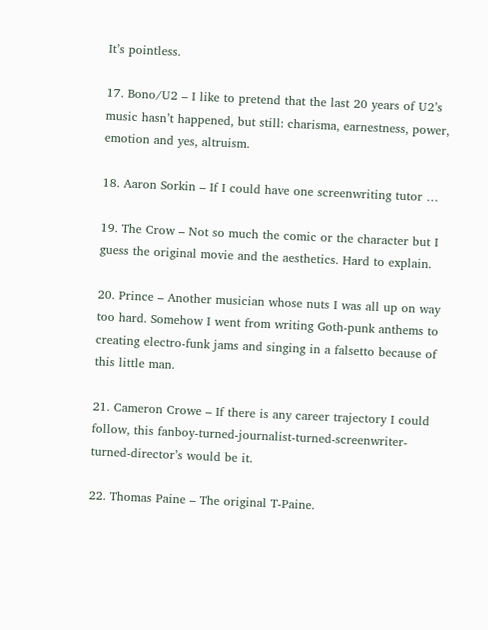It’s pointless.

17. Bono/U2 – I like to pretend that the last 20 years of U2’s music hasn’t happened, but still: charisma, earnestness, power, emotion and yes, altruism.

18. Aaron Sorkin – If I could have one screenwriting tutor …

19. The Crow – Not so much the comic or the character but I guess the original movie and the aesthetics. Hard to explain.

20. Prince – Another musician whose nuts I was all up on way too hard. Somehow I went from writing Goth-punk anthems to creating electro-funk jams and singing in a falsetto because of this little man.

21. Cameron Crowe – If there is any career trajectory I could follow, this fanboy-turned-journalist-turned-screenwriter-turned-director’s would be it.

22. Thomas Paine – The original T-Paine.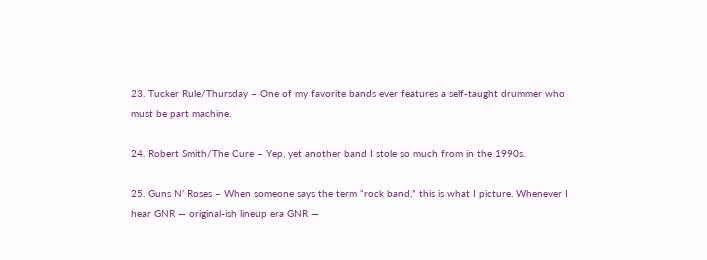23. Tucker Rule/Thursday – One of my favorite bands ever features a self-taught drummer who must be part machine.

24. Robert Smith/The Cure – Yep, yet another band I stole so much from in the 1990s.

25. Guns N’ Roses – When someone says the term “rock band,” this is what I picture. Whenever I hear GNR — original-ish lineup era GNR —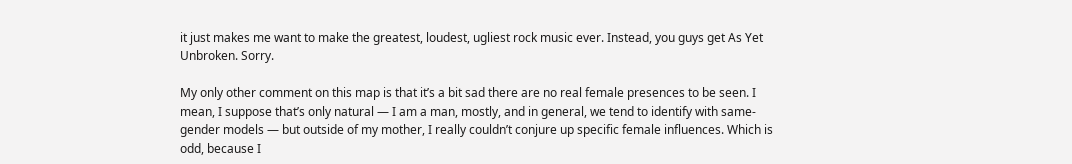it just makes me want to make the greatest, loudest, ugliest rock music ever. Instead, you guys get As Yet Unbroken. Sorry.

My only other comment on this map is that it’s a bit sad there are no real female presences to be seen. I mean, I suppose that’s only natural — I am a man, mostly, and in general, we tend to identify with same-gender models — but outside of my mother, I really couldn’t conjure up specific female influences. Which is odd, because I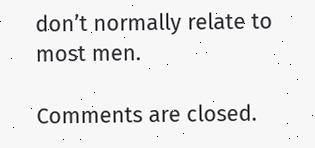don’t normally relate to most men.

Comments are closed.